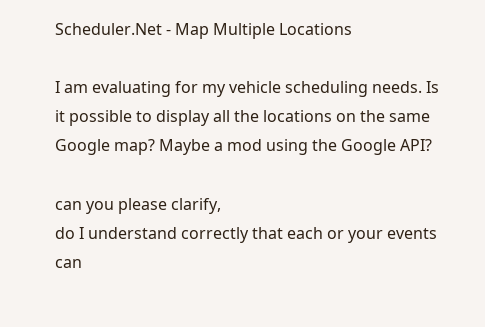Scheduler.Net - Map Multiple Locations

I am evaluating for my vehicle scheduling needs. Is it possible to display all the locations on the same Google map? Maybe a mod using the Google API?

can you please clarify,
do I understand correctly that each or your events can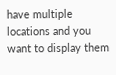have multiple locations and you want to display them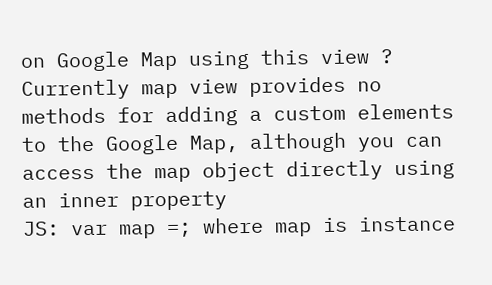on Google Map using this view ?
Currently map view provides no methods for adding a custom elements to the Google Map, although you can access the map object directly using an inner property
JS: var map =; where map is instance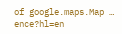of google.maps.Map … ence?hl=en